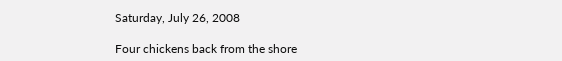Saturday, July 26, 2008

Four chickens back from the shore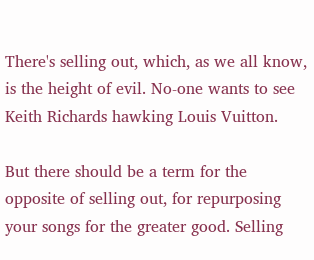There's selling out, which, as we all know, is the height of evil. No-one wants to see Keith Richards hawking Louis Vuitton.

But there should be a term for the opposite of selling out, for repurposing your songs for the greater good. Selling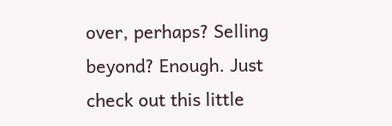over, perhaps? Selling beyond? Enough. Just check out this little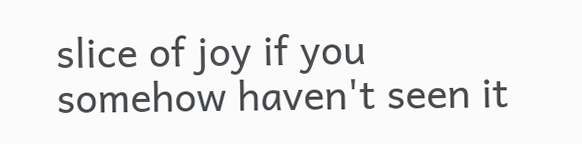slice of joy if you somehow haven't seen it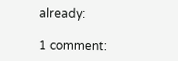already:

1 comment: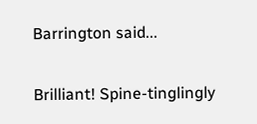Barrington said...

Brilliant! Spine-tinglingly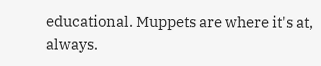educational. Muppets are where it's at, always.